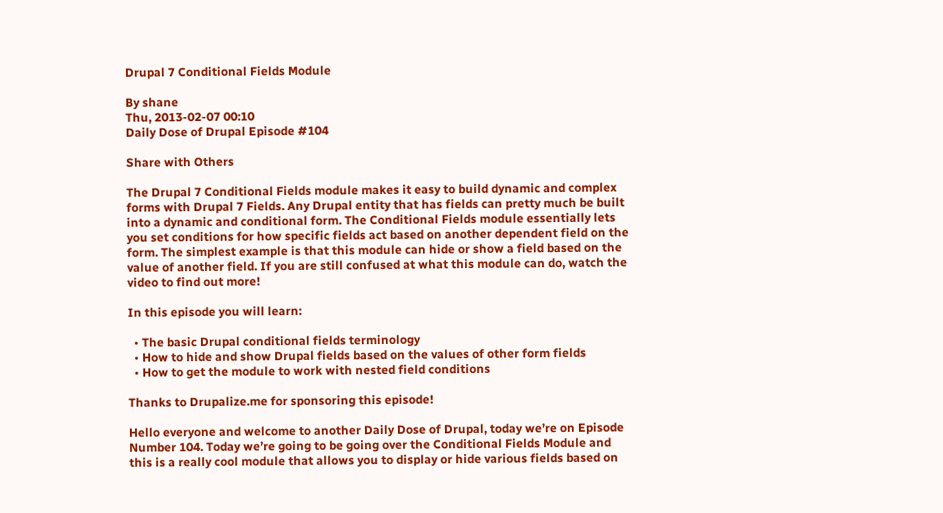Drupal 7 Conditional Fields Module

By shane
Thu, 2013-02-07 00:10
Daily Dose of Drupal Episode #104

Share with Others

The Drupal 7 Conditional Fields module makes it easy to build dynamic and complex forms with Drupal 7 Fields. Any Drupal entity that has fields can pretty much be built into a dynamic and conditional form. The Conditional Fields module essentially lets you set conditions for how specific fields act based on another dependent field on the form. The simplest example is that this module can hide or show a field based on the value of another field. If you are still confused at what this module can do, watch the video to find out more!

In this episode you will learn:

  • The basic Drupal conditional fields terminology
  • How to hide and show Drupal fields based on the values of other form fields
  • How to get the module to work with nested field conditions

Thanks to Drupalize.me for sponsoring this episode!

Hello everyone and welcome to another Daily Dose of Drupal, today we’re on Episode Number 104. Today we’re going to be going over the Conditional Fields Module and this is a really cool module that allows you to display or hide various fields based on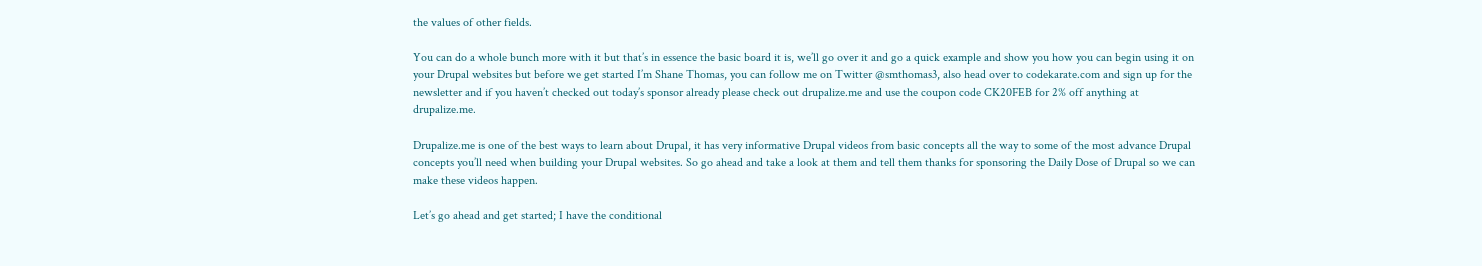the values of other fields.

You can do a whole bunch more with it but that’s in essence the basic board it is, we’ll go over it and go a quick example and show you how you can begin using it on your Drupal websites but before we get started I’m Shane Thomas, you can follow me on Twitter @smthomas3, also head over to codekarate.com and sign up for the newsletter and if you haven’t checked out today’s sponsor already please check out drupalize.me and use the coupon code CK20FEB for 2% off anything at drupalize.me.

Drupalize.me is one of the best ways to learn about Drupal, it has very informative Drupal videos from basic concepts all the way to some of the most advance Drupal concepts you’ll need when building your Drupal websites. So go ahead and take a look at them and tell them thanks for sponsoring the Daily Dose of Drupal so we can make these videos happen.

Let’s go ahead and get started; I have the conditional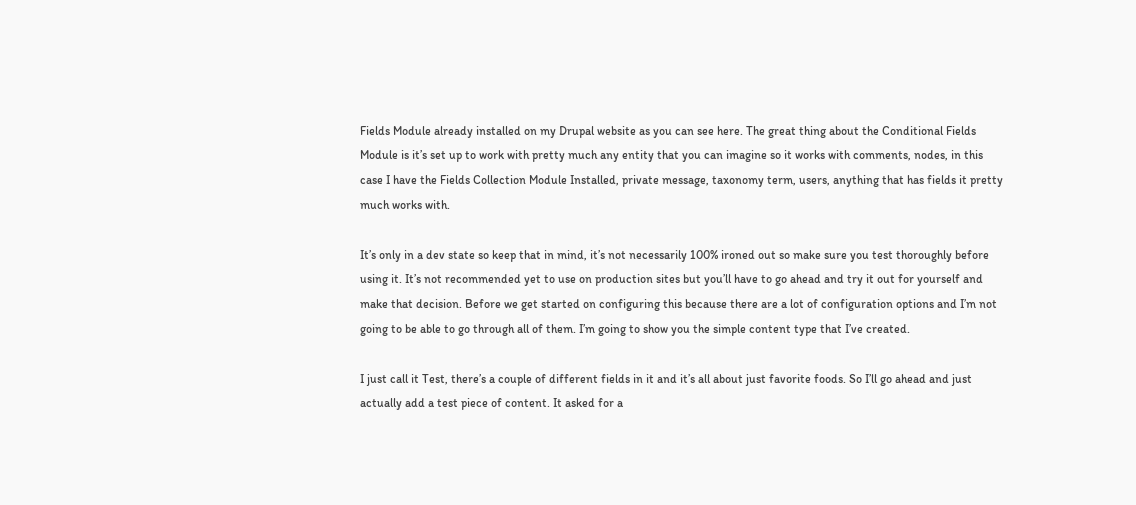Fields Module already installed on my Drupal website as you can see here. The great thing about the Conditional Fields Module is it’s set up to work with pretty much any entity that you can imagine so it works with comments, nodes, in this case I have the Fields Collection Module Installed, private message, taxonomy term, users, anything that has fields it pretty much works with.

It’s only in a dev state so keep that in mind, it’s not necessarily 100% ironed out so make sure you test thoroughly before using it. It’s not recommended yet to use on production sites but you’ll have to go ahead and try it out for yourself and make that decision. Before we get started on configuring this because there are a lot of configuration options and I’m not going to be able to go through all of them. I’m going to show you the simple content type that I’ve created.

I just call it Test, there’s a couple of different fields in it and it’s all about just favorite foods. So I’ll go ahead and just actually add a test piece of content. It asked for a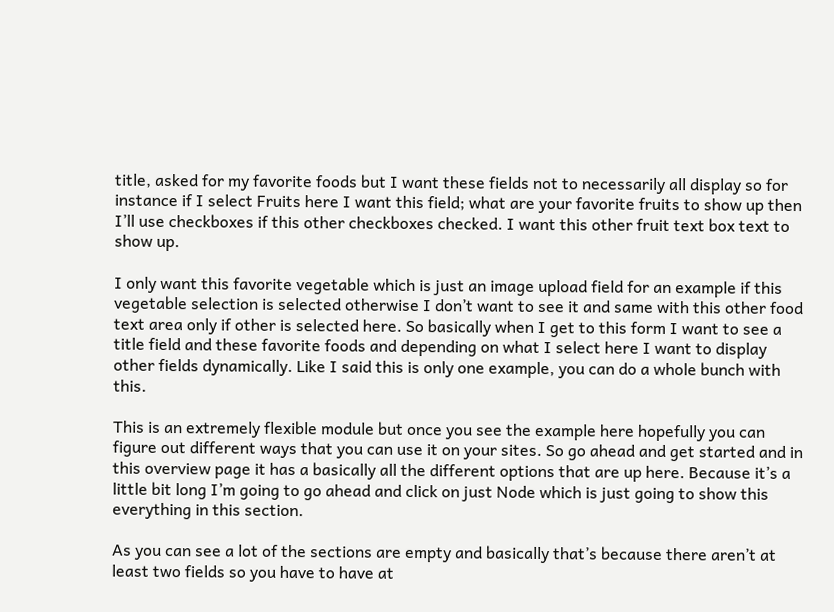title, asked for my favorite foods but I want these fields not to necessarily all display so for instance if I select Fruits here I want this field; what are your favorite fruits to show up then I’ll use checkboxes if this other checkboxes checked. I want this other fruit text box text to show up.

I only want this favorite vegetable which is just an image upload field for an example if this vegetable selection is selected otherwise I don’t want to see it and same with this other food text area only if other is selected here. So basically when I get to this form I want to see a title field and these favorite foods and depending on what I select here I want to display other fields dynamically. Like I said this is only one example, you can do a whole bunch with this.

This is an extremely flexible module but once you see the example here hopefully you can figure out different ways that you can use it on your sites. So go ahead and get started and in this overview page it has a basically all the different options that are up here. Because it’s a little bit long I’m going to go ahead and click on just Node which is just going to show this everything in this section.

As you can see a lot of the sections are empty and basically that’s because there aren’t at least two fields so you have to have at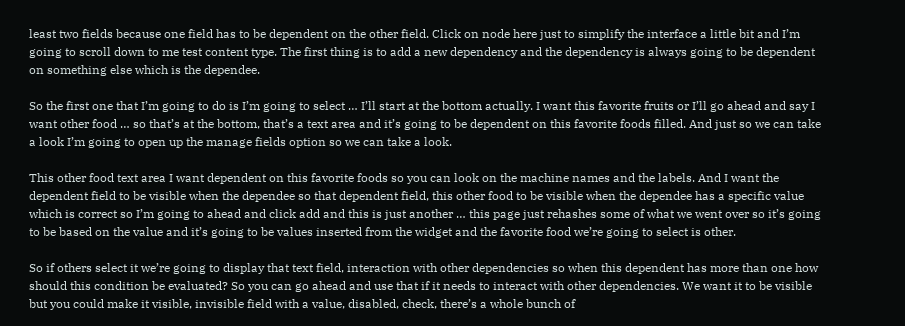least two fields because one field has to be dependent on the other field. Click on node here just to simplify the interface a little bit and I’m going to scroll down to me test content type. The first thing is to add a new dependency and the dependency is always going to be dependent on something else which is the dependee.

So the first one that I’m going to do is I’m going to select … I’ll start at the bottom actually. I want this favorite fruits or I’ll go ahead and say I want other food … so that’s at the bottom, that’s a text area and it’s going to be dependent on this favorite foods filled. And just so we can take a look I’m going to open up the manage fields option so we can take a look.

This other food text area I want dependent on this favorite foods so you can look on the machine names and the labels. And I want the dependent field to be visible when the dependee so that dependent field, this other food to be visible when the dependee has a specific value which is correct so I’m going to ahead and click add and this is just another … this page just rehashes some of what we went over so it’s going to be based on the value and it’s going to be values inserted from the widget and the favorite food we’re going to select is other.

So if others select it we’re going to display that text field, interaction with other dependencies so when this dependent has more than one how should this condition be evaluated? So you can go ahead and use that if it needs to interact with other dependencies. We want it to be visible but you could make it visible, invisible field with a value, disabled, check, there’s a whole bunch of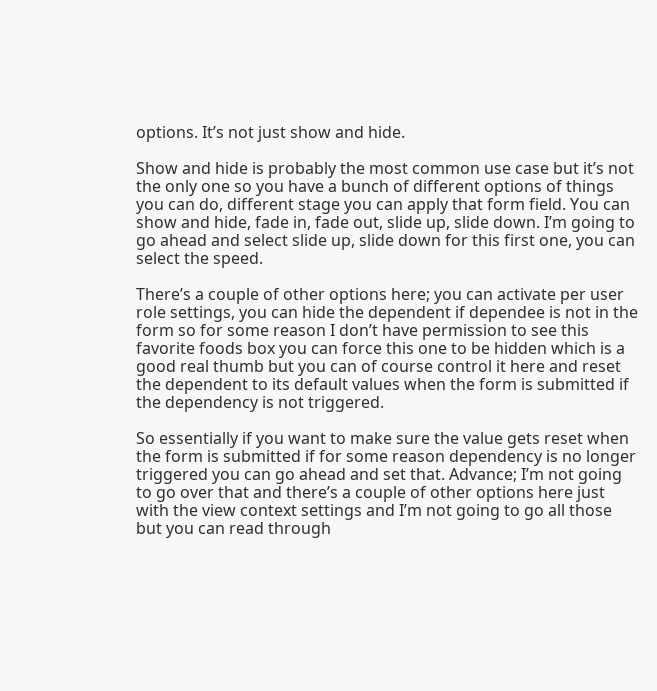options. It’s not just show and hide.

Show and hide is probably the most common use case but it’s not the only one so you have a bunch of different options of things you can do, different stage you can apply that form field. You can show and hide, fade in, fade out, slide up, slide down. I’m going to go ahead and select slide up, slide down for this first one, you can select the speed.

There’s a couple of other options here; you can activate per user role settings, you can hide the dependent if dependee is not in the form so for some reason I don’t have permission to see this favorite foods box you can force this one to be hidden which is a good real thumb but you can of course control it here and reset the dependent to its default values when the form is submitted if the dependency is not triggered.

So essentially if you want to make sure the value gets reset when the form is submitted if for some reason dependency is no longer triggered you can go ahead and set that. Advance; I’m not going to go over that and there’s a couple of other options here just with the view context settings and I’m not going to go all those but you can read through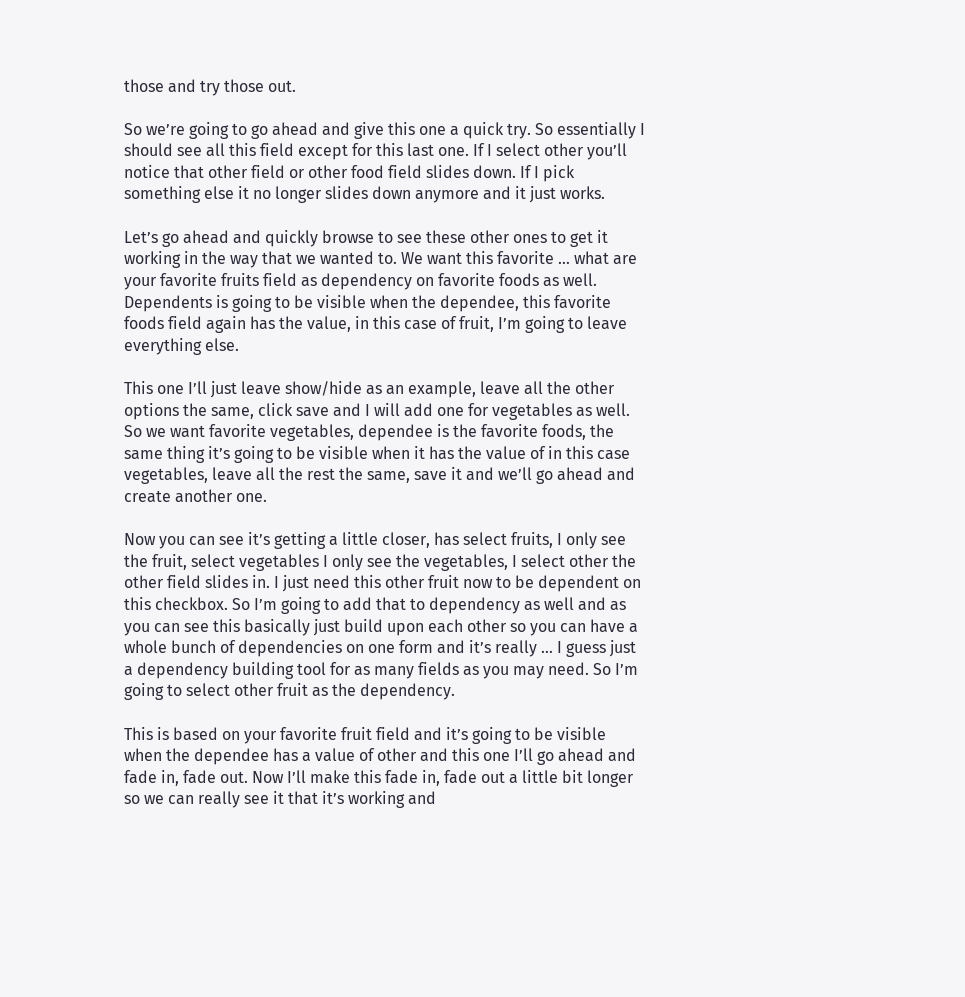those and try those out.

So we’re going to go ahead and give this one a quick try. So essentially I should see all this field except for this last one. If I select other you’ll notice that other field or other food field slides down. If I pick something else it no longer slides down anymore and it just works.

Let’s go ahead and quickly browse to see these other ones to get it working in the way that we wanted to. We want this favorite … what are your favorite fruits field as dependency on favorite foods as well. Dependents is going to be visible when the dependee, this favorite foods field again has the value, in this case of fruit, I’m going to leave everything else.

This one I’ll just leave show/hide as an example, leave all the other options the same, click save and I will add one for vegetables as well. So we want favorite vegetables, dependee is the favorite foods, the same thing it’s going to be visible when it has the value of in this case vegetables, leave all the rest the same, save it and we’ll go ahead and create another one.

Now you can see it’s getting a little closer, has select fruits, I only see the fruit, select vegetables I only see the vegetables, I select other the other field slides in. I just need this other fruit now to be dependent on this checkbox. So I’m going to add that to dependency as well and as you can see this basically just build upon each other so you can have a whole bunch of dependencies on one form and it’s really … I guess just a dependency building tool for as many fields as you may need. So I’m going to select other fruit as the dependency.

This is based on your favorite fruit field and it’s going to be visible when the dependee has a value of other and this one I’ll go ahead and fade in, fade out. Now I’ll make this fade in, fade out a little bit longer so we can really see it that it’s working and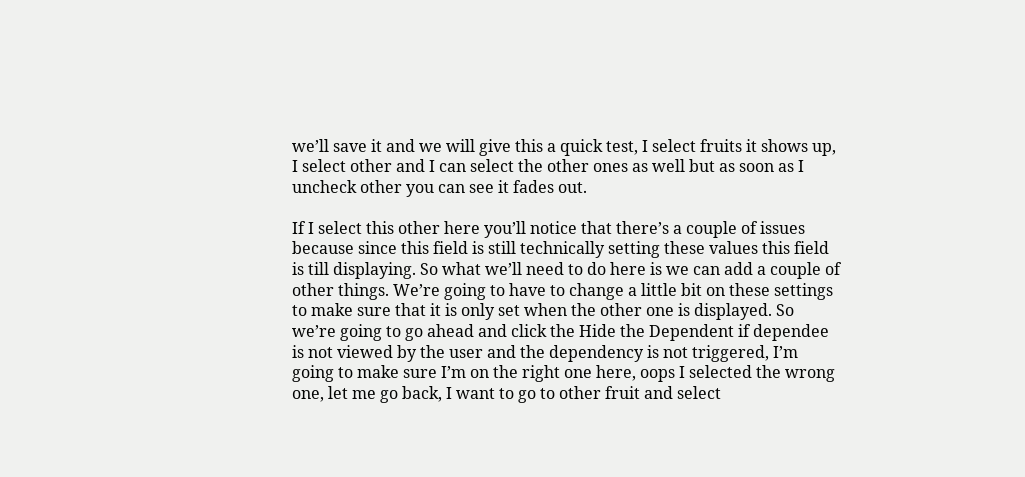we’ll save it and we will give this a quick test, I select fruits it shows up, I select other and I can select the other ones as well but as soon as I uncheck other you can see it fades out.

If I select this other here you’ll notice that there’s a couple of issues because since this field is still technically setting these values this field is till displaying. So what we’ll need to do here is we can add a couple of other things. We’re going to have to change a little bit on these settings to make sure that it is only set when the other one is displayed. So we’re going to go ahead and click the Hide the Dependent if dependee is not viewed by the user and the dependency is not triggered, I’m going to make sure I’m on the right one here, oops I selected the wrong one, let me go back, I want to go to other fruit and select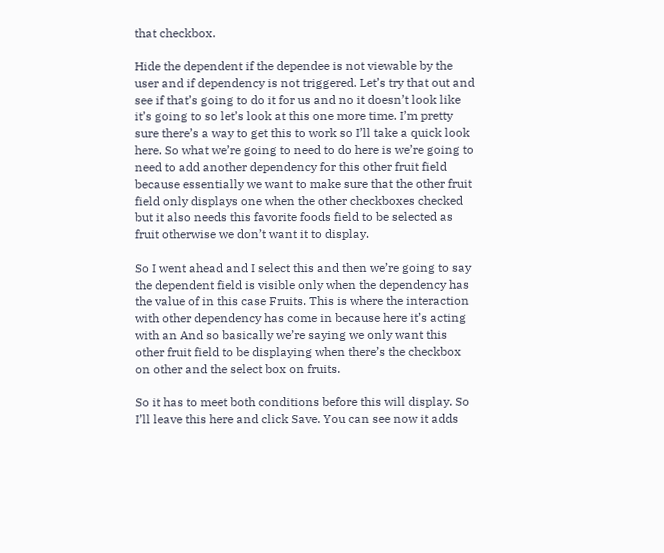that checkbox.

Hide the dependent if the dependee is not viewable by the user and if dependency is not triggered. Let’s try that out and see if that’s going to do it for us and no it doesn’t look like it’s going to so let’s look at this one more time. I’m pretty sure there’s a way to get this to work so I’ll take a quick look here. So what we’re going to need to do here is we’re going to need to add another dependency for this other fruit field because essentially we want to make sure that the other fruit field only displays one when the other checkboxes checked but it also needs this favorite foods field to be selected as fruit otherwise we don’t want it to display.

So I went ahead and I select this and then we’re going to say the dependent field is visible only when the dependency has the value of in this case Fruits. This is where the interaction with other dependency has come in because here it’s acting with an And so basically we’re saying we only want this other fruit field to be displaying when there’s the checkbox on other and the select box on fruits.

So it has to meet both conditions before this will display. So I’ll leave this here and click Save. You can see now it adds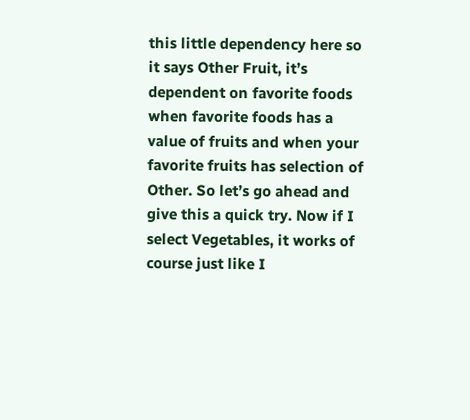this little dependency here so it says Other Fruit, it’s dependent on favorite foods when favorite foods has a value of fruits and when your favorite fruits has selection of Other. So let’s go ahead and give this a quick try. Now if I select Vegetables, it works of course just like I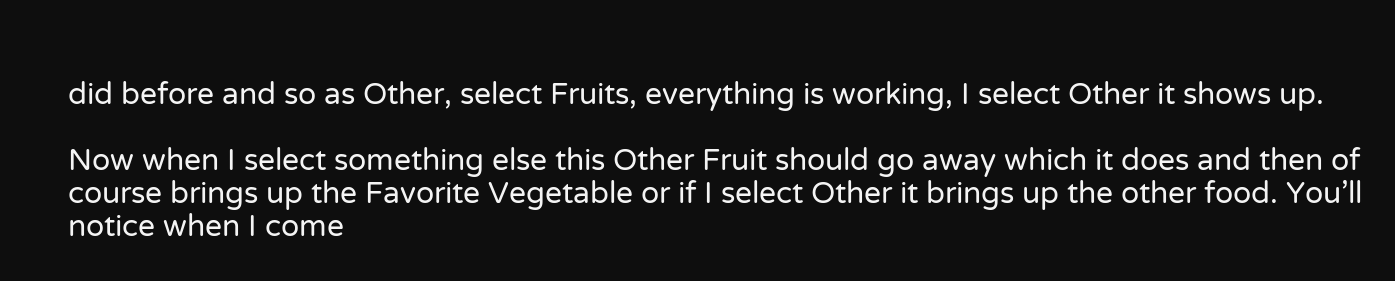did before and so as Other, select Fruits, everything is working, I select Other it shows up.

Now when I select something else this Other Fruit should go away which it does and then of course brings up the Favorite Vegetable or if I select Other it brings up the other food. You’ll notice when I come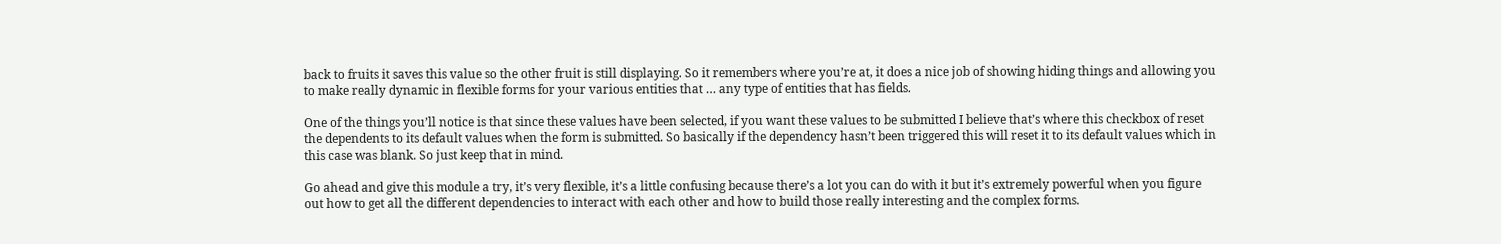back to fruits it saves this value so the other fruit is still displaying. So it remembers where you’re at, it does a nice job of showing hiding things and allowing you to make really dynamic in flexible forms for your various entities that … any type of entities that has fields.

One of the things you’ll notice is that since these values have been selected, if you want these values to be submitted I believe that’s where this checkbox of reset the dependents to its default values when the form is submitted. So basically if the dependency hasn’t been triggered this will reset it to its default values which in this case was blank. So just keep that in mind.

Go ahead and give this module a try, it’s very flexible, it’s a little confusing because there’s a lot you can do with it but it’s extremely powerful when you figure out how to get all the different dependencies to interact with each other and how to build those really interesting and the complex forms.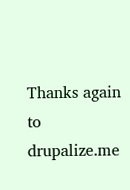Thanks again to drupalize.me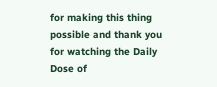for making this thing possible and thank you for watching the Daily Dose of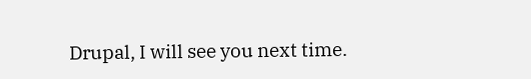Drupal, I will see you next time.